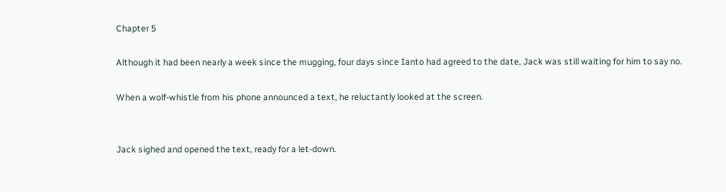Chapter 5

Although it had been nearly a week since the mugging, four days since Ianto had agreed to the date, Jack was still waiting for him to say no.

When a wolf-whistle from his phone announced a text, he reluctantly looked at the screen.


Jack sighed and opened the text, ready for a let-down.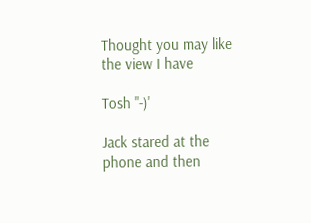Thought you may like the view I have

Tosh "-)'

Jack stared at the phone and then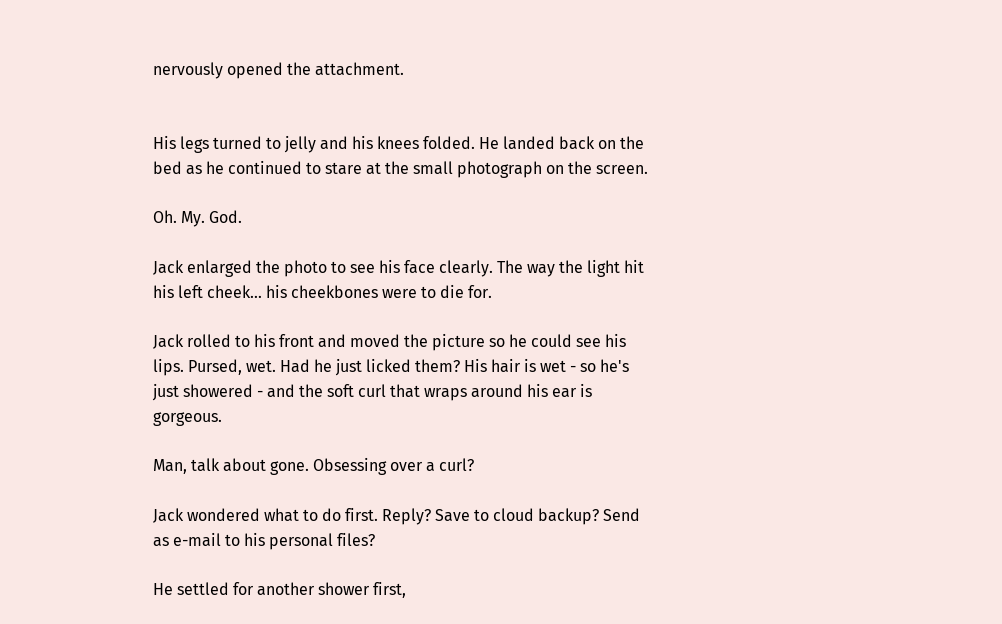nervously opened the attachment.


His legs turned to jelly and his knees folded. He landed back on the bed as he continued to stare at the small photograph on the screen.

Oh. My. God.

Jack enlarged the photo to see his face clearly. The way the light hit his left cheek… his cheekbones were to die for.

Jack rolled to his front and moved the picture so he could see his lips. Pursed, wet. Had he just licked them? His hair is wet - so he's just showered - and the soft curl that wraps around his ear is gorgeous.

Man, talk about gone. Obsessing over a curl?

Jack wondered what to do first. Reply? Save to cloud backup? Send as e-mail to his personal files?

He settled for another shower first,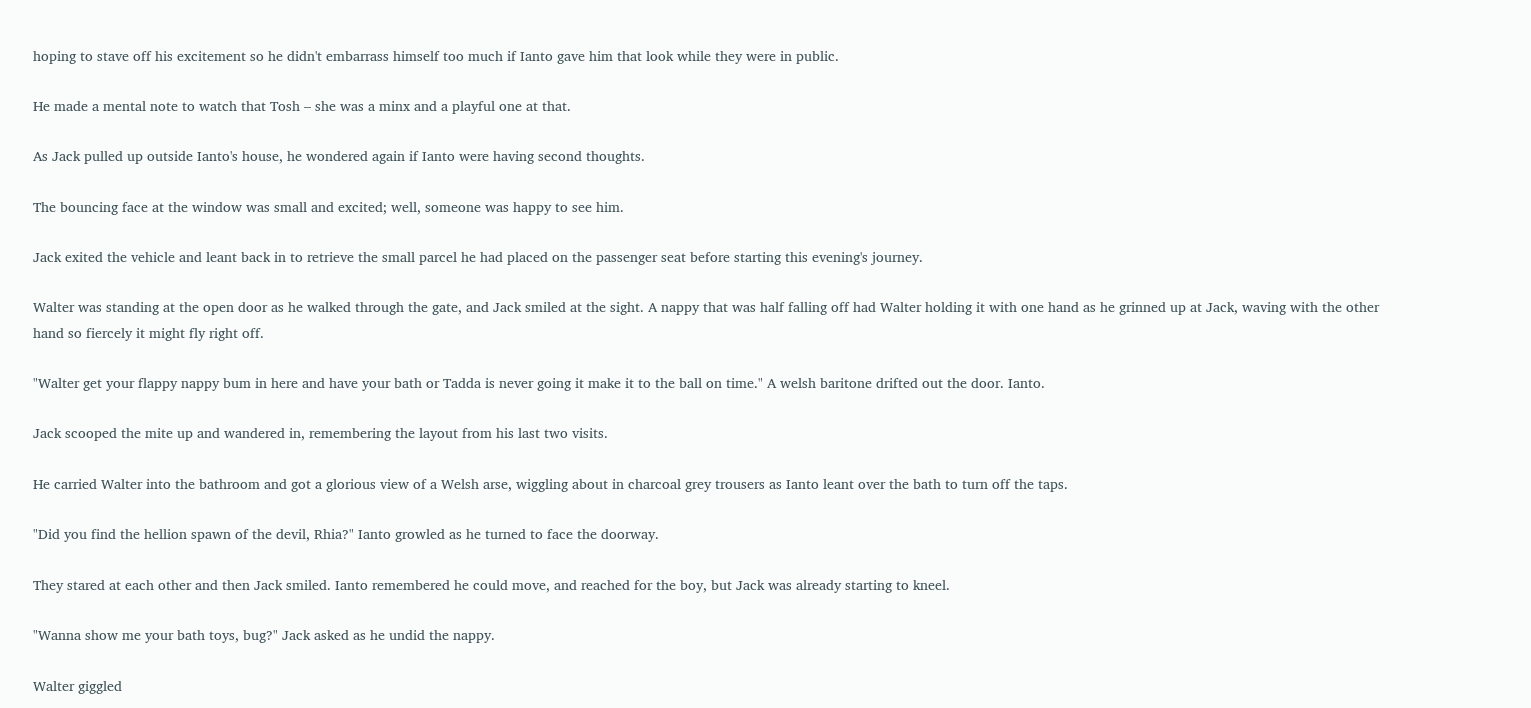hoping to stave off his excitement so he didn't embarrass himself too much if Ianto gave him that look while they were in public.

He made a mental note to watch that Tosh – she was a minx and a playful one at that.

As Jack pulled up outside Ianto's house, he wondered again if Ianto were having second thoughts.

The bouncing face at the window was small and excited; well, someone was happy to see him.

Jack exited the vehicle and leant back in to retrieve the small parcel he had placed on the passenger seat before starting this evening's journey.

Walter was standing at the open door as he walked through the gate, and Jack smiled at the sight. A nappy that was half falling off had Walter holding it with one hand as he grinned up at Jack, waving with the other hand so fiercely it might fly right off.

"Walter get your flappy nappy bum in here and have your bath or Tadda is never going it make it to the ball on time." A welsh baritone drifted out the door. Ianto.

Jack scooped the mite up and wandered in, remembering the layout from his last two visits.

He carried Walter into the bathroom and got a glorious view of a Welsh arse, wiggling about in charcoal grey trousers as Ianto leant over the bath to turn off the taps.

"Did you find the hellion spawn of the devil, Rhia?" Ianto growled as he turned to face the doorway.

They stared at each other and then Jack smiled. Ianto remembered he could move, and reached for the boy, but Jack was already starting to kneel.

"Wanna show me your bath toys, bug?" Jack asked as he undid the nappy.

Walter giggled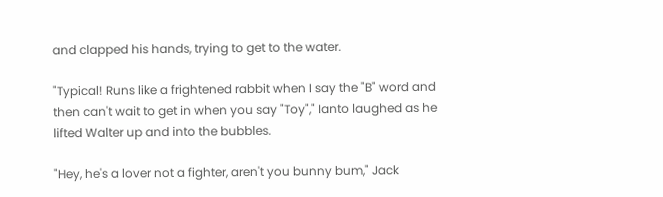and clapped his hands, trying to get to the water.

"Typical! Runs like a frightened rabbit when I say the "B" word and then can't wait to get in when you say "Toy"," Ianto laughed as he lifted Walter up and into the bubbles.

"Hey, he's a lover not a fighter, aren't you bunny bum," Jack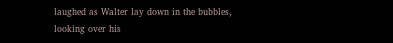laughed as Walter lay down in the bubbles, looking over his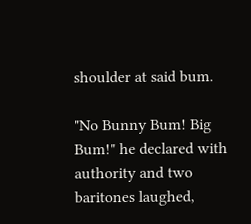shoulder at said bum.

"No Bunny Bum! Big Bum!" he declared with authority and two baritones laughed,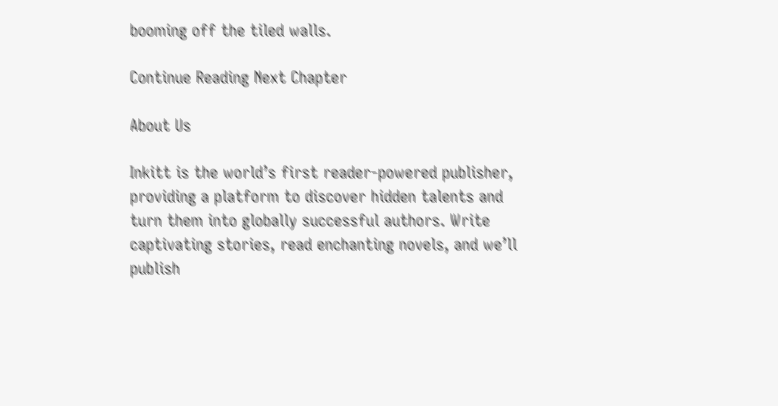booming off the tiled walls.

Continue Reading Next Chapter

About Us

Inkitt is the world’s first reader-powered publisher, providing a platform to discover hidden talents and turn them into globally successful authors. Write captivating stories, read enchanting novels, and we’ll publish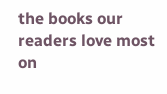the books our readers love most on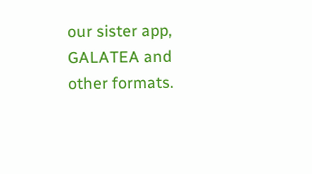our sister app, GALATEA and other formats.